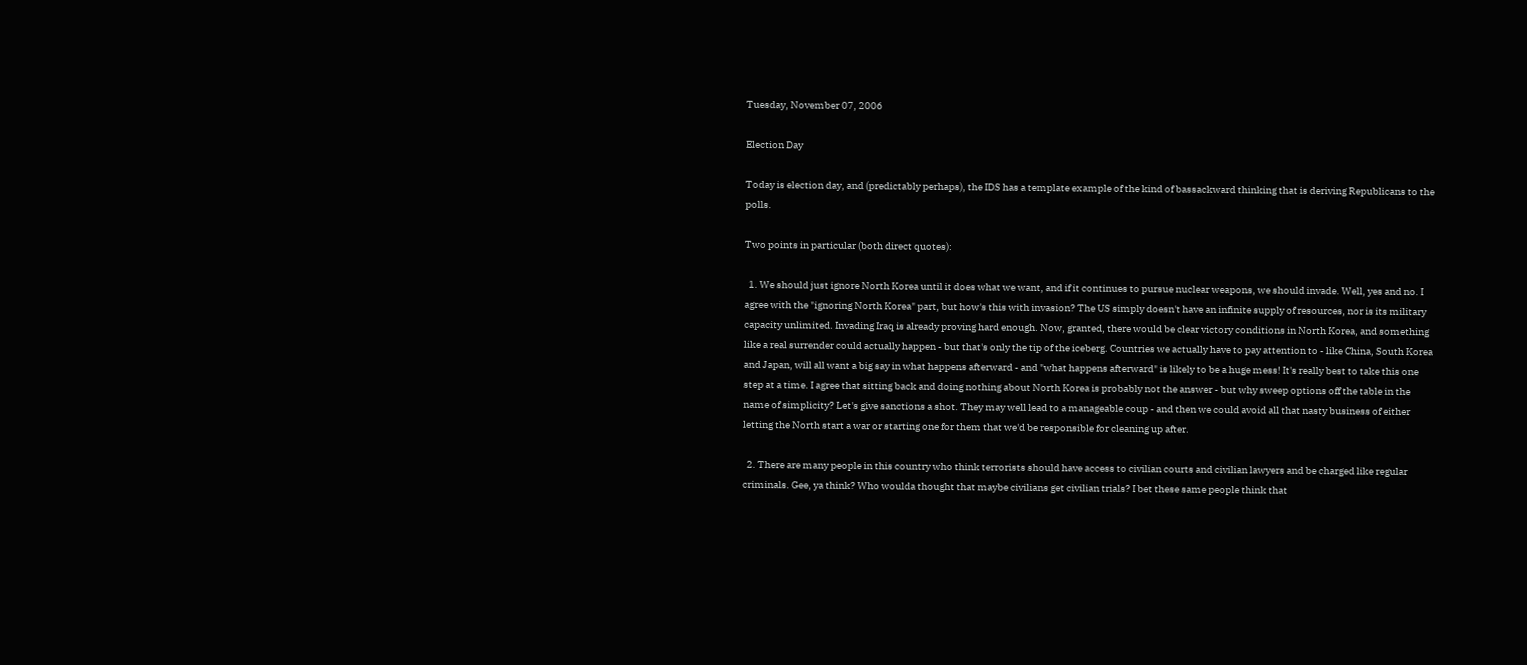Tuesday, November 07, 2006

Election Day

Today is election day, and (predictably perhaps), the IDS has a template example of the kind of bassackward thinking that is deriving Republicans to the polls.

Two points in particular (both direct quotes):

  1. We should just ignore North Korea until it does what we want, and if it continues to pursue nuclear weapons, we should invade. Well, yes and no. I agree with the "ignoring North Korea" part, but how's this with invasion? The US simply doesn't have an infinite supply of resources, nor is its military capacity unlimited. Invading Iraq is already proving hard enough. Now, granted, there would be clear victory conditions in North Korea, and something like a real surrender could actually happen - but that's only the tip of the iceberg. Countries we actually have to pay attention to - like China, South Korea and Japan, will all want a big say in what happens afterward - and "what happens afterward" is likely to be a huge mess! It's really best to take this one step at a time. I agree that sitting back and doing nothing about North Korea is probably not the answer - but why sweep options off the table in the name of simplicity? Let's give sanctions a shot. They may well lead to a manageable coup - and then we could avoid all that nasty business of either letting the North start a war or starting one for them that we'd be responsible for cleaning up after.

  2. There are many people in this country who think terrorists should have access to civilian courts and civilian lawyers and be charged like regular criminals. Gee, ya think? Who woulda thought that maybe civilians get civilian trials? I bet these same people think that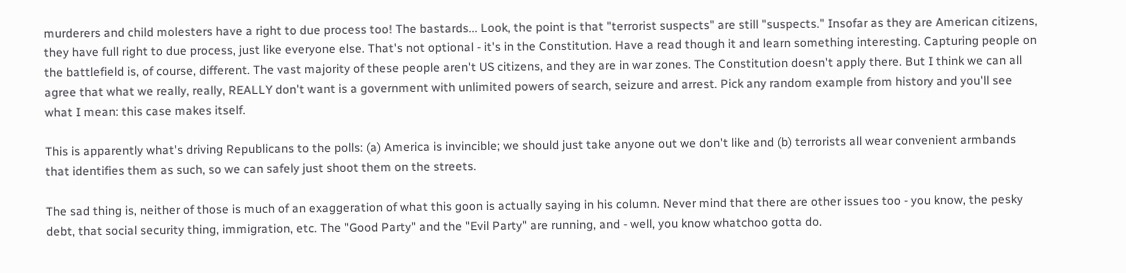murderers and child molesters have a right to due process too! The bastards... Look, the point is that "terrorist suspects" are still "suspects." Insofar as they are American citizens, they have full right to due process, just like everyone else. That's not optional - it's in the Constitution. Have a read though it and learn something interesting. Capturing people on the battlefield is, of course, different. The vast majority of these people aren't US citizens, and they are in war zones. The Constitution doesn't apply there. But I think we can all agree that what we really, really, REALLY don't want is a government with unlimited powers of search, seizure and arrest. Pick any random example from history and you'll see what I mean: this case makes itself.

This is apparently what's driving Republicans to the polls: (a) America is invincible; we should just take anyone out we don't like and (b) terrorists all wear convenient armbands that identifies them as such, so we can safely just shoot them on the streets.

The sad thing is, neither of those is much of an exaggeration of what this goon is actually saying in his column. Never mind that there are other issues too - you know, the pesky debt, that social security thing, immigration, etc. The "Good Party" and the "Evil Party" are running, and - well, you know whatchoo gotta do.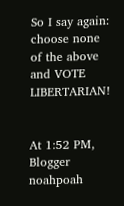So I say again: choose none of the above and VOTE LIBERTARIAN!


At 1:52 PM, Blogger noahpoah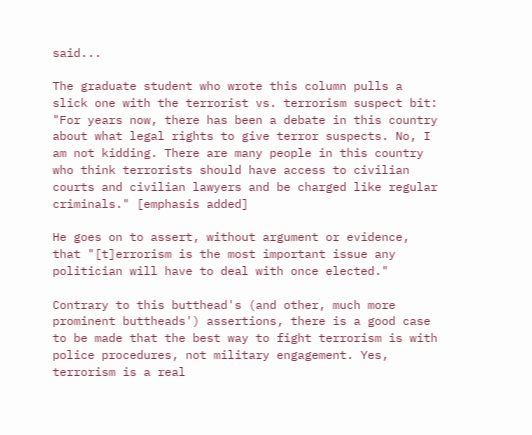said...

The graduate student who wrote this column pulls a slick one with the terrorist vs. terrorism suspect bit: "For years now, there has been a debate in this country about what legal rights to give terror suspects. No, I am not kidding. There are many people in this country who think terrorists should have access to civilian courts and civilian lawyers and be charged like regular criminals." [emphasis added]

He goes on to assert, without argument or evidence, that "[t]errorism is the most important issue any politician will have to deal with once elected."

Contrary to this butthead's (and other, much more prominent buttheads') assertions, there is a good case to be made that the best way to fight terrorism is with police procedures, not military engagement. Yes, terrorism is a real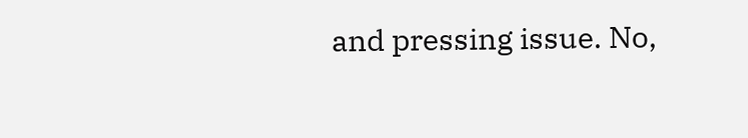and pressing issue. No,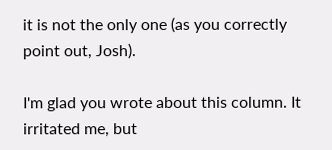it is not the only one (as you correctly point out, Josh).

I'm glad you wrote about this column. It irritated me, but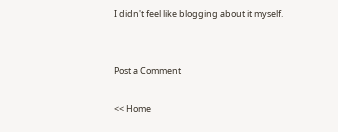I didn't feel like blogging about it myself.


Post a Comment

<< Home